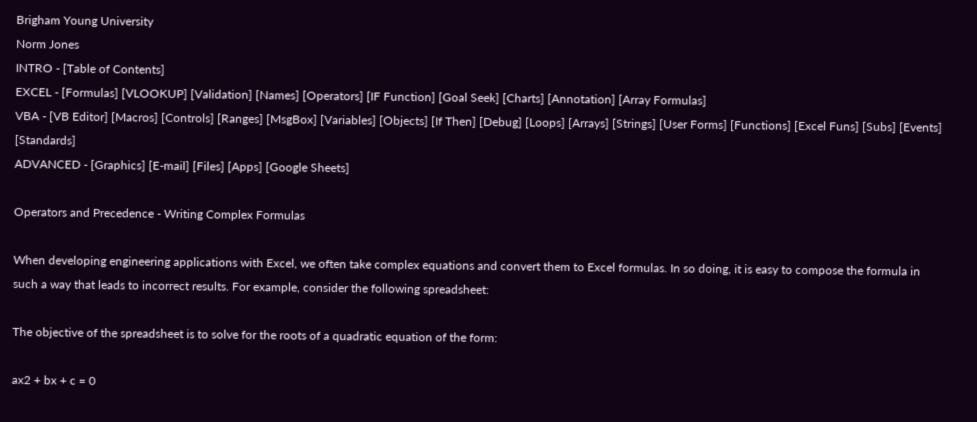Brigham Young University
Norm Jones
INTRO - [Table of Contents]
EXCEL - [Formulas] [VLOOKUP] [Validation] [Names] [Operators] [IF Function] [Goal Seek] [Charts] [Annotation] [Array Formulas]
VBA - [VB Editor] [Macros] [Controls] [Ranges] [MsgBox] [Variables] [Objects] [If Then] [Debug] [Loops] [Arrays] [Strings] [User Forms] [Functions] [Excel Funs] [Subs] [Events] [Standards]
ADVANCED - [Graphics] [E-mail] [Files] [Apps] [Google Sheets]

Operators and Precedence - Writing Complex Formulas

When developing engineering applications with Excel, we often take complex equations and convert them to Excel formulas. In so doing, it is easy to compose the formula in such a way that leads to incorrect results. For example, consider the following spreadsheet:

The objective of the spreadsheet is to solve for the roots of a quadratic equation of the form:

ax2 + bx + c = 0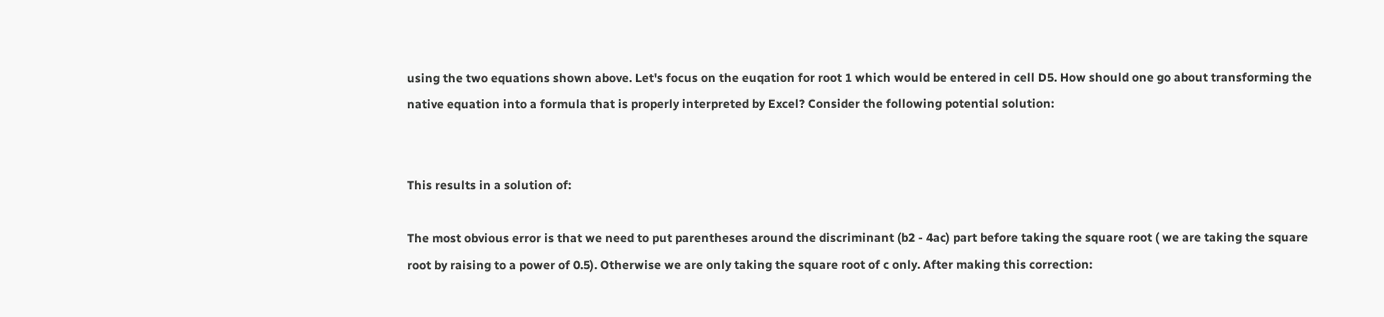using the two equations shown above. Let's focus on the euqation for root 1 which would be entered in cell D5. How should one go about transforming the native equation into a formula that is properly interpreted by Excel? Consider the following potential solution:


This results in a solution of:

The most obvious error is that we need to put parentheses around the discriminant (b2 - 4ac) part before taking the square root ( we are taking the square root by raising to a power of 0.5). Otherwise we are only taking the square root of c only. After making this correction: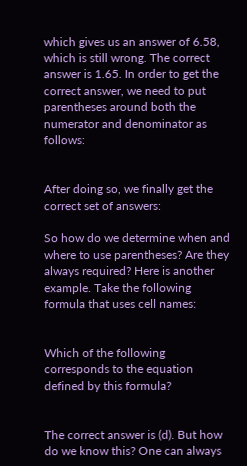which gives us an answer of 6.58, which is still wrong. The correct answer is 1.65. In order to get the correct answer, we need to put parentheses around both the numerator and denominator as follows:


After doing so, we finally get the correct set of answers:

So how do we determine when and where to use parentheses? Are they always required? Here is another example. Take the following formula that uses cell names:


Which of the following corresponds to the equation defined by this formula?


The correct answer is (d). But how do we know this? One can always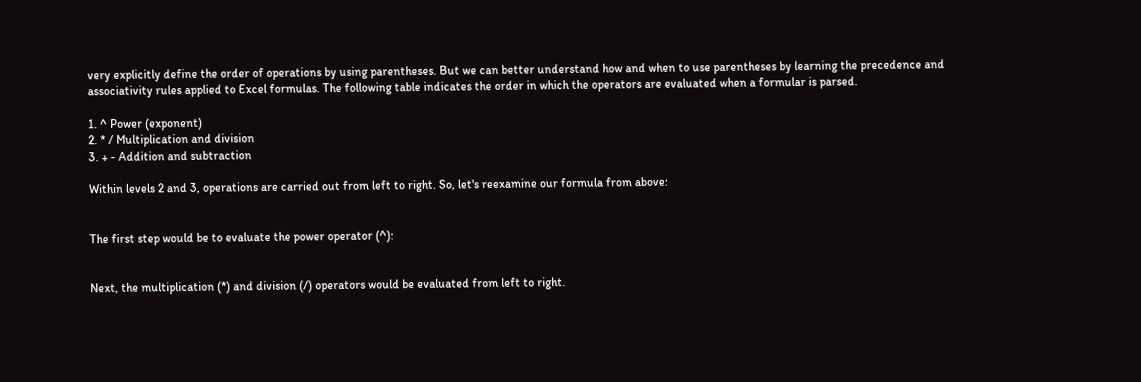very explicitly define the order of operations by using parentheses. But we can better understand how and when to use parentheses by learning the precedence and associativity rules applied to Excel formulas. The following table indicates the order in which the operators are evaluated when a formular is parsed.

1. ^ Power (exponent)
2. * / Multiplication and division
3. + - Addition and subtraction

Within levels 2 and 3, operations are carried out from left to right. So, let's reexamine our formula from above:


The first step would be to evaluate the power operator (^):


Next, the multiplication (*) and division (/) operators would be evaluated from left to right.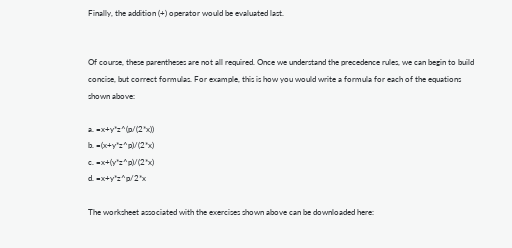Finally, the addition (+) operator would be evaluated last.


Of course, these parentheses are not all required. Once we understand the precedence rules, we can begin to build concise, but correct formulas. For example, this is how you would write a formula for each of the equations shown above:

a. =x+y*z^(p/(2*x))
b. =(x+y*z^p)/(2*x)
c. =x+(y*z^p)/(2*x)
d. =x+y*z^p/2*x

The worksheet associated with the exercises shown above can be downloaded here: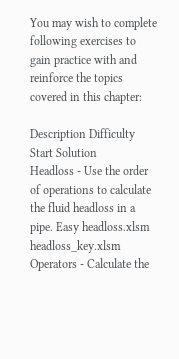You may wish to complete following exercises to gain practice with and reinforce the topics covered in this chapter:

Description Difficulty Start Solution
Headloss - Use the order of operations to calculate the fluid headloss in a pipe. Easy headloss.xlsm headloss_key.xlsm
Operators - Calculate the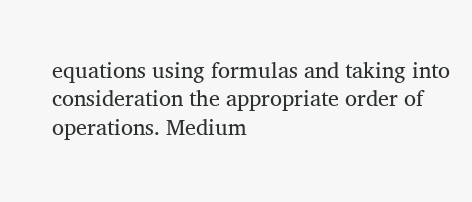equations using formulas and taking into consideration the appropriate order of operations. Medium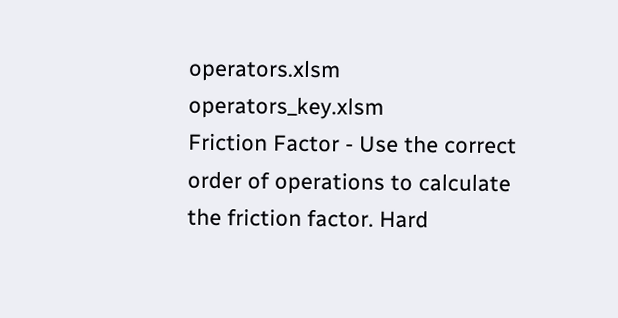operators.xlsm operators_key.xlsm
Friction Factor - Use the correct order of operations to calculate the friction factor. Hard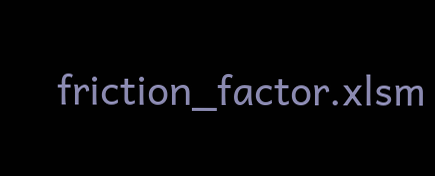friction_factor.xlsm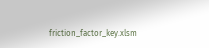friction_factor_key.xlsm